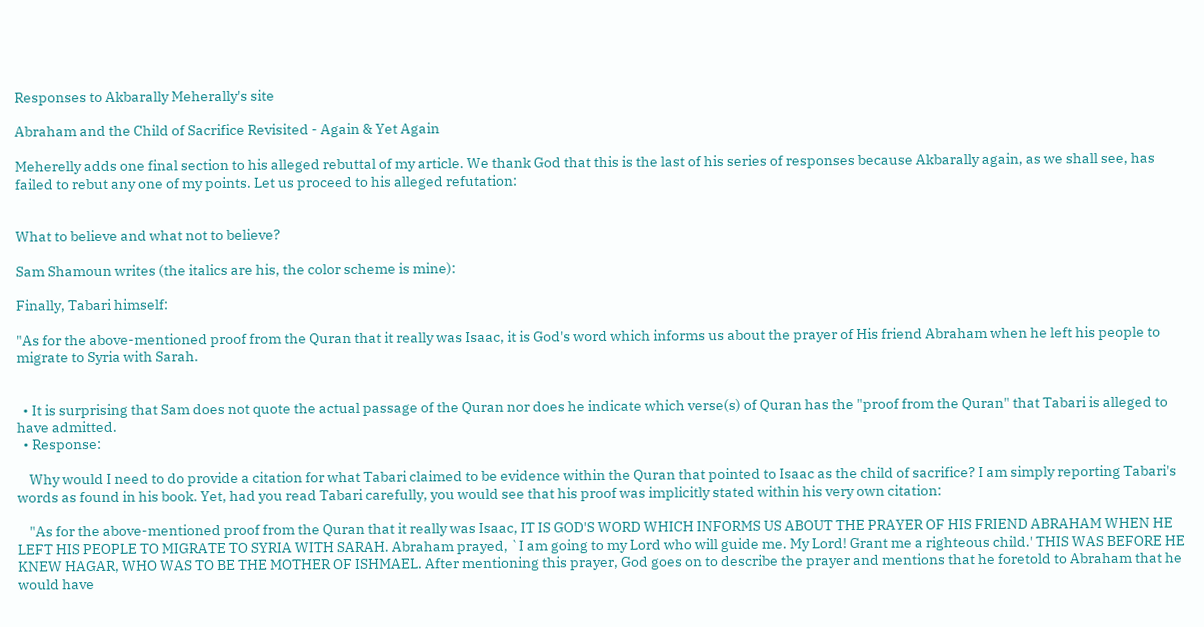Responses to Akbarally Meherally's site

Abraham and the Child of Sacrifice Revisited - Again & Yet Again

Meherelly adds one final section to his alleged rebuttal of my article. We thank God that this is the last of his series of responses because Akbarally again, as we shall see, has failed to rebut any one of my points. Let us proceed to his alleged refutation:


What to believe and what not to believe?

Sam Shamoun writes (the italics are his, the color scheme is mine):

Finally, Tabari himself:

"As for the above-mentioned proof from the Quran that it really was Isaac, it is God's word which informs us about the prayer of His friend Abraham when he left his people to migrate to Syria with Sarah.


  • It is surprising that Sam does not quote the actual passage of the Quran nor does he indicate which verse(s) of Quran has the "proof from the Quran" that Tabari is alleged to have admitted.
  • Response:

    Why would I need to do provide a citation for what Tabari claimed to be evidence within the Quran that pointed to Isaac as the child of sacrifice? I am simply reporting Tabari's words as found in his book. Yet, had you read Tabari carefully, you would see that his proof was implicitly stated within his very own citation:

    "As for the above-mentioned proof from the Quran that it really was Isaac, IT IS GOD'S WORD WHICH INFORMS US ABOUT THE PRAYER OF HIS FRIEND ABRAHAM WHEN HE LEFT HIS PEOPLE TO MIGRATE TO SYRIA WITH SARAH. Abraham prayed, `I am going to my Lord who will guide me. My Lord! Grant me a righteous child.' THIS WAS BEFORE HE KNEW HAGAR, WHO WAS TO BE THE MOTHER OF ISHMAEL. After mentioning this prayer, God goes on to describe the prayer and mentions that he foretold to Abraham that he would have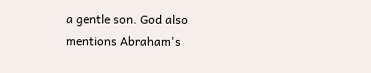a gentle son. God also mentions Abraham's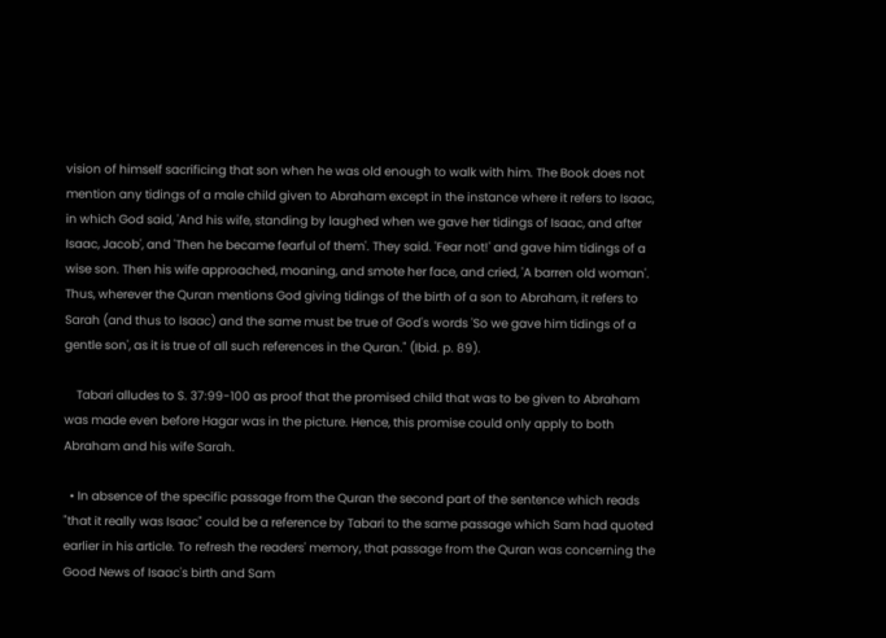vision of himself sacrificing that son when he was old enough to walk with him. The Book does not mention any tidings of a male child given to Abraham except in the instance where it refers to Isaac, in which God said, 'And his wife, standing by laughed when we gave her tidings of Isaac, and after Isaac, Jacob', and 'Then he became fearful of them'. They said. 'Fear not!' and gave him tidings of a wise son. Then his wife approached, moaning, and smote her face, and cried, 'A barren old woman'. Thus, wherever the Quran mentions God giving tidings of the birth of a son to Abraham, it refers to Sarah (and thus to Isaac) and the same must be true of God's words 'So we gave him tidings of a gentle son', as it is true of all such references in the Quran." (Ibid. p. 89).

    Tabari alludes to S. 37:99-100 as proof that the promised child that was to be given to Abraham was made even before Hagar was in the picture. Hence, this promise could only apply to both Abraham and his wife Sarah.

  • In absence of the specific passage from the Quran the second part of the sentence which reads "that it really was Isaac" could be a reference by Tabari to the same passage which Sam had quoted earlier in his article. To refresh the readers' memory, that passage from the Quran was concerning the Good News of Isaac's birth and Sam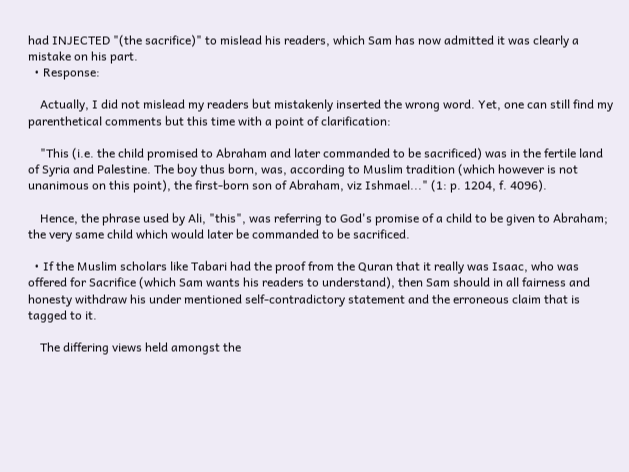had INJECTED "(the sacrifice)" to mislead his readers, which Sam has now admitted it was clearly a mistake on his part.
  • Response:

    Actually, I did not mislead my readers but mistakenly inserted the wrong word. Yet, one can still find my parenthetical comments but this time with a point of clarification:

    "This (i.e. the child promised to Abraham and later commanded to be sacrificed) was in the fertile land of Syria and Palestine. The boy thus born, was, according to Muslim tradition (which however is not unanimous on this point), the first-born son of Abraham, viz Ishmael..." (1: p. 1204, f. 4096).

    Hence, the phrase used by Ali, "this", was referring to God's promise of a child to be given to Abraham; the very same child which would later be commanded to be sacrificed.

  • If the Muslim scholars like Tabari had the proof from the Quran that it really was Isaac, who was offered for Sacrifice (which Sam wants his readers to understand), then Sam should in all fairness and honesty withdraw his under mentioned self-contradictory statement and the erroneous claim that is tagged to it.

    The differing views held amongst the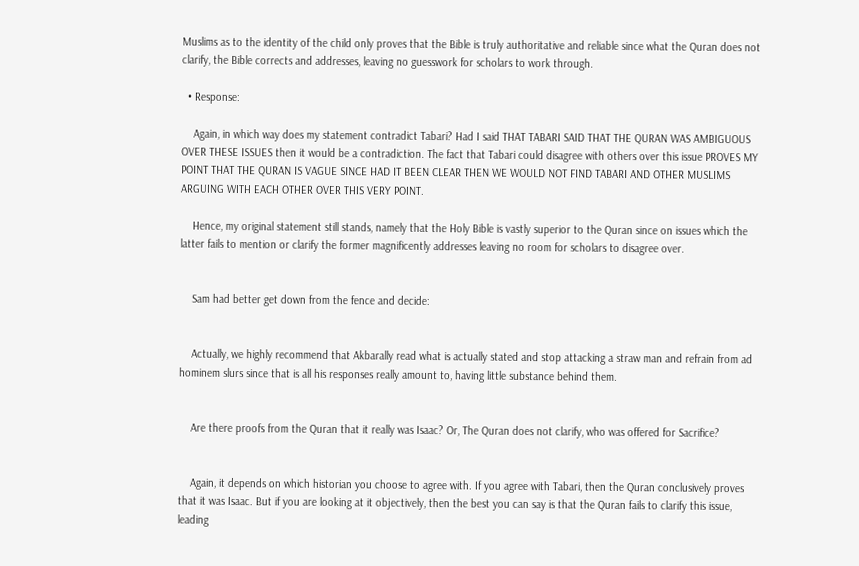Muslims as to the identity of the child only proves that the Bible is truly authoritative and reliable since what the Quran does not clarify, the Bible corrects and addresses, leaving no guesswork for scholars to work through.

  • Response:

    Again, in which way does my statement contradict Tabari? Had I said THAT TABARI SAID THAT THE QURAN WAS AMBIGUOUS OVER THESE ISSUES then it would be a contradiction. The fact that Tabari could disagree with others over this issue PROVES MY POINT THAT THE QURAN IS VAGUE SINCE HAD IT BEEN CLEAR THEN WE WOULD NOT FIND TABARI AND OTHER MUSLIMS ARGUING WITH EACH OTHER OVER THIS VERY POINT.

    Hence, my original statement still stands, namely that the Holy Bible is vastly superior to the Quran since on issues which the latter fails to mention or clarify the former magnificently addresses leaving no room for scholars to disagree over.


    Sam had better get down from the fence and decide:


    Actually, we highly recommend that Akbarally read what is actually stated and stop attacking a straw man and refrain from ad hominem slurs since that is all his responses really amount to, having little substance behind them.


    Are there proofs from the Quran that it really was Isaac? Or, The Quran does not clarify, who was offered for Sacrifice?


    Again, it depends on which historian you choose to agree with. If you agree with Tabari, then the Quran conclusively proves that it was Isaac. But if you are looking at it objectively, then the best you can say is that the Quran fails to clarify this issue, leading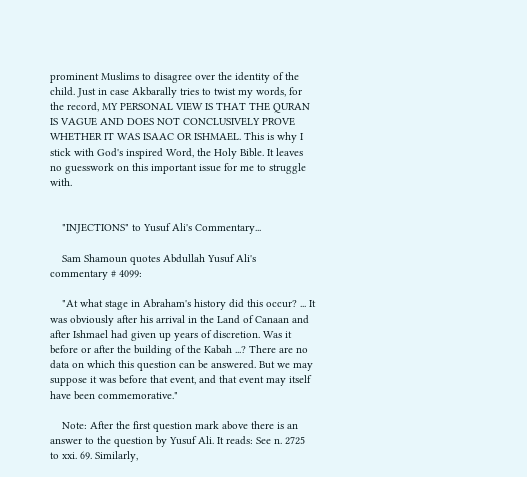prominent Muslims to disagree over the identity of the child. Just in case Akbarally tries to twist my words, for the record, MY PERSONAL VIEW IS THAT THE QURAN IS VAGUE AND DOES NOT CONCLUSIVELY PROVE WHETHER IT WAS ISAAC OR ISHMAEL. This is why I stick with God's inspired Word, the Holy Bible. It leaves no guesswork on this important issue for me to struggle with.


    "INJECTIONS" to Yusuf Ali's Commentary...

    Sam Shamoun quotes Abdullah Yusuf Ali's commentary # 4099:

    "At what stage in Abraham's history did this occur? ... It was obviously after his arrival in the Land of Canaan and after Ishmael had given up years of discretion. Was it before or after the building of the Kabah ...? There are no data on which this question can be answered. But we may suppose it was before that event, and that event may itself have been commemorative."

    Note: After the first question mark above there is an answer to the question by Yusuf Ali. It reads: See n. 2725 to xxi. 69. Similarly,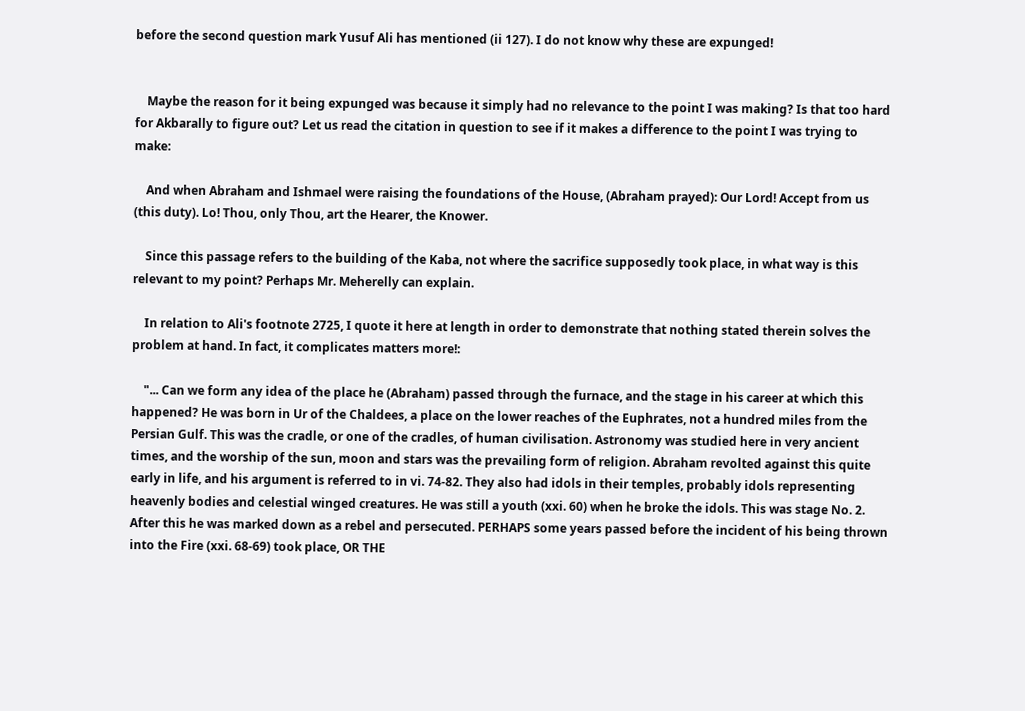before the second question mark Yusuf Ali has mentioned (ii 127). I do not know why these are expunged!


    Maybe the reason for it being expunged was because it simply had no relevance to the point I was making? Is that too hard for Akbarally to figure out? Let us read the citation in question to see if it makes a difference to the point I was trying to make:

    And when Abraham and Ishmael were raising the foundations of the House, (Abraham prayed): Our Lord! Accept from us (this duty). Lo! Thou, only Thou, art the Hearer, the Knower.

    Since this passage refers to the building of the Kaba, not where the sacrifice supposedly took place, in what way is this relevant to my point? Perhaps Mr. Meherelly can explain.

    In relation to Ali's footnote 2725, I quote it here at length in order to demonstrate that nothing stated therein solves the problem at hand. In fact, it complicates matters more!:

    "... Can we form any idea of the place he (Abraham) passed through the furnace, and the stage in his career at which this happened? He was born in Ur of the Chaldees, a place on the lower reaches of the Euphrates, not a hundred miles from the Persian Gulf. This was the cradle, or one of the cradles, of human civilisation. Astronomy was studied here in very ancient times, and the worship of the sun, moon and stars was the prevailing form of religion. Abraham revolted against this quite early in life, and his argument is referred to in vi. 74-82. They also had idols in their temples, probably idols representing heavenly bodies and celestial winged creatures. He was still a youth (xxi. 60) when he broke the idols. This was stage No. 2. After this he was marked down as a rebel and persecuted. PERHAPS some years passed before the incident of his being thrown into the Fire (xxi. 68-69) took place, OR THE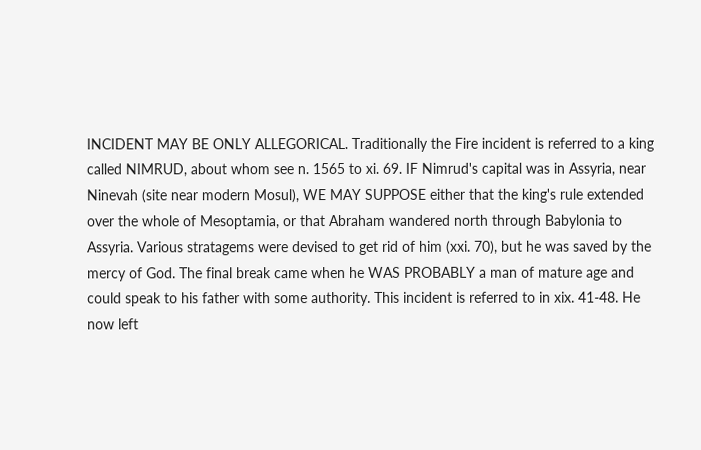INCIDENT MAY BE ONLY ALLEGORICAL. Traditionally the Fire incident is referred to a king called NIMRUD, about whom see n. 1565 to xi. 69. IF Nimrud's capital was in Assyria, near Ninevah (site near modern Mosul), WE MAY SUPPOSE either that the king's rule extended over the whole of Mesoptamia, or that Abraham wandered north through Babylonia to Assyria. Various stratagems were devised to get rid of him (xxi. 70), but he was saved by the mercy of God. The final break came when he WAS PROBABLY a man of mature age and could speak to his father with some authority. This incident is referred to in xix. 41-48. He now left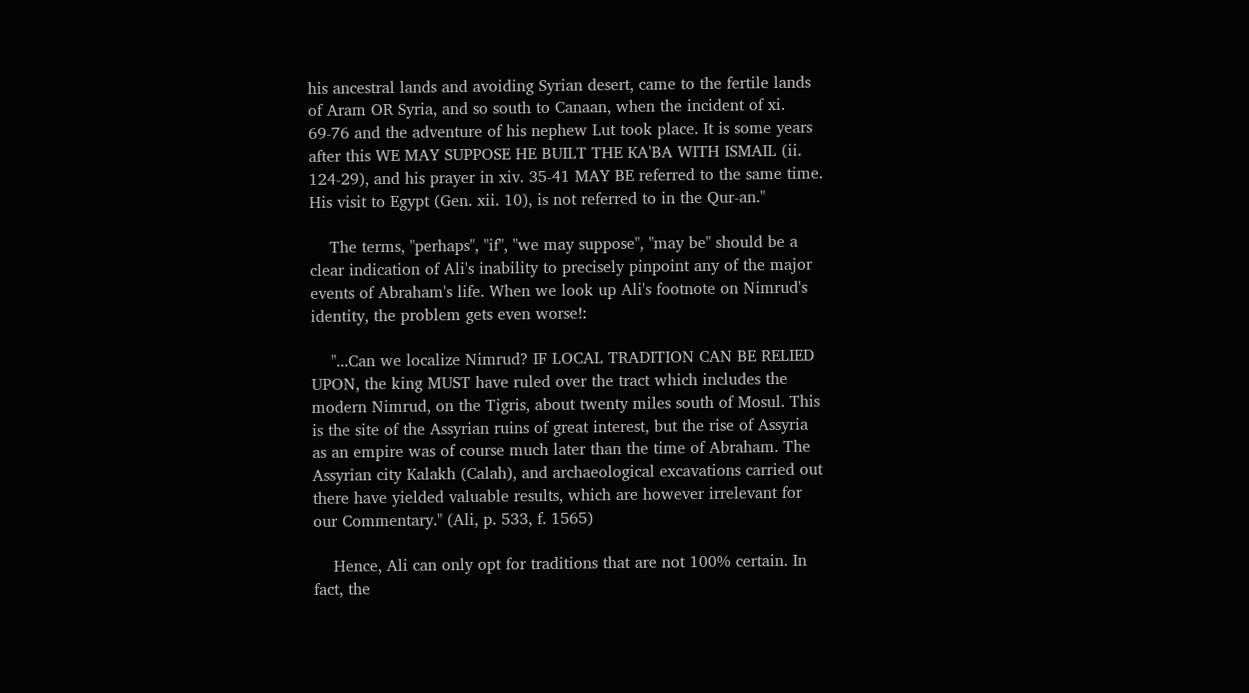his ancestral lands and avoiding Syrian desert, came to the fertile lands of Aram OR Syria, and so south to Canaan, when the incident of xi. 69-76 and the adventure of his nephew Lut took place. It is some years after this WE MAY SUPPOSE HE BUILT THE KA'BA WITH ISMAIL (ii. 124-29), and his prayer in xiv. 35-41 MAY BE referred to the same time. His visit to Egypt (Gen. xii. 10), is not referred to in the Qur-an."

    The terms, "perhaps", "if", "we may suppose", "may be" should be a clear indication of Ali's inability to precisely pinpoint any of the major events of Abraham's life. When we look up Ali's footnote on Nimrud's identity, the problem gets even worse!:

    "...Can we localize Nimrud? IF LOCAL TRADITION CAN BE RELIED UPON, the king MUST have ruled over the tract which includes the modern Nimrud, on the Tigris, about twenty miles south of Mosul. This is the site of the Assyrian ruins of great interest, but the rise of Assyria as an empire was of course much later than the time of Abraham. The Assyrian city Kalakh (Calah), and archaeological excavations carried out there have yielded valuable results, which are however irrelevant for our Commentary." (Ali, p. 533, f. 1565)

    Hence, Ali can only opt for traditions that are not 100% certain. In fact, the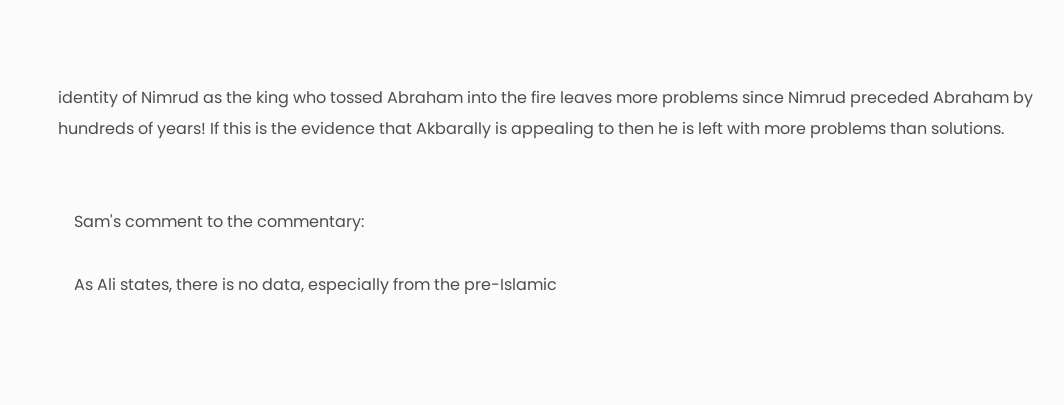identity of Nimrud as the king who tossed Abraham into the fire leaves more problems since Nimrud preceded Abraham by hundreds of years! If this is the evidence that Akbarally is appealing to then he is left with more problems than solutions.


    Sam's comment to the commentary:

    As Ali states, there is no data, especially from the pre-Islamic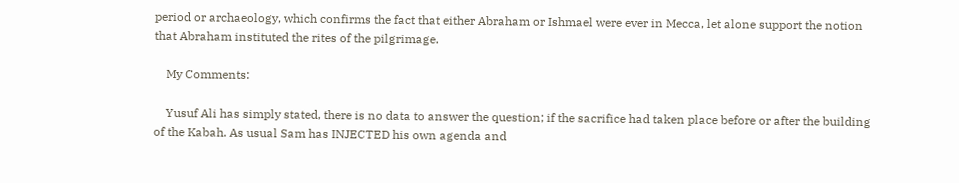period or archaeology, which confirms the fact that either Abraham or Ishmael were ever in Mecca, let alone support the notion that Abraham instituted the rites of the pilgrimage.

    My Comments:

    Yusuf Ali has simply stated, there is no data to answer the question; if the sacrifice had taken place before or after the building of the Kabah. As usual Sam has INJECTED his own agenda and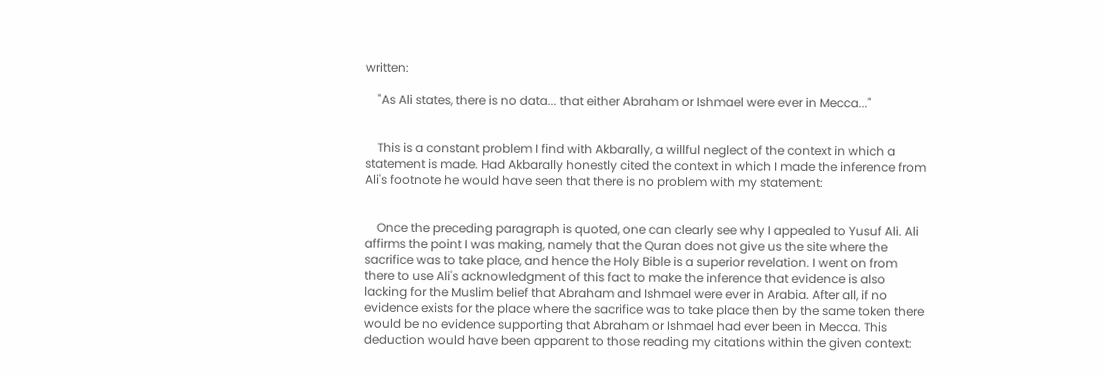written:

    "As Ali states, there is no data... that either Abraham or Ishmael were ever in Mecca..."


    This is a constant problem I find with Akbarally, a willful neglect of the context in which a statement is made. Had Akbarally honestly cited the context in which I made the inference from Ali's footnote he would have seen that there is no problem with my statement:


    Once the preceding paragraph is quoted, one can clearly see why I appealed to Yusuf Ali. Ali affirms the point I was making, namely that the Quran does not give us the site where the sacrifice was to take place, and hence the Holy Bible is a superior revelation. I went on from there to use Ali's acknowledgment of this fact to make the inference that evidence is also lacking for the Muslim belief that Abraham and Ishmael were ever in Arabia. After all, if no evidence exists for the place where the sacrifice was to take place then by the same token there would be no evidence supporting that Abraham or Ishmael had ever been in Mecca. This deduction would have been apparent to those reading my citations within the given context: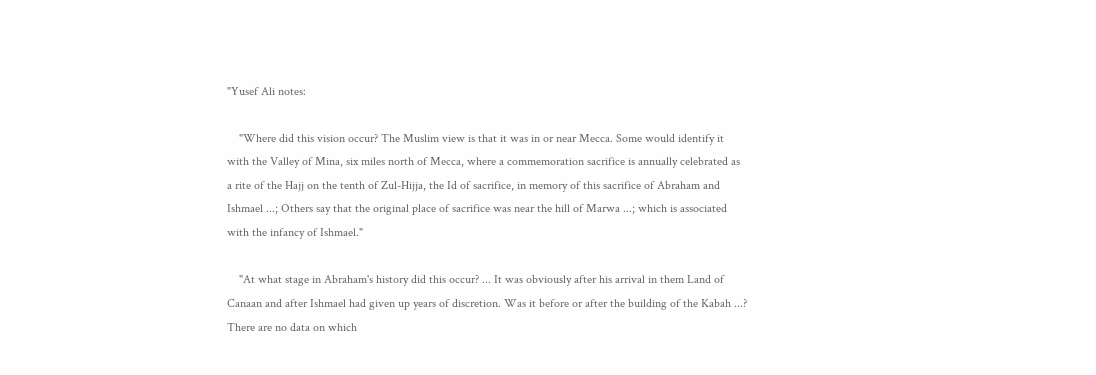"Yusef Ali notes:

    "Where did this vision occur? The Muslim view is that it was in or near Mecca. Some would identify it with the Valley of Mina, six miles north of Mecca, where a commemoration sacrifice is annually celebrated as a rite of the Hajj on the tenth of Zul-Hijja, the Id of sacrifice, in memory of this sacrifice of Abraham and Ishmael ...; Others say that the original place of sacrifice was near the hill of Marwa ...; which is associated with the infancy of Ishmael."

    "At what stage in Abraham's history did this occur? ... It was obviously after his arrival in them Land of Canaan and after Ishmael had given up years of discretion. Was it before or after the building of the Kabah ...? There are no data on which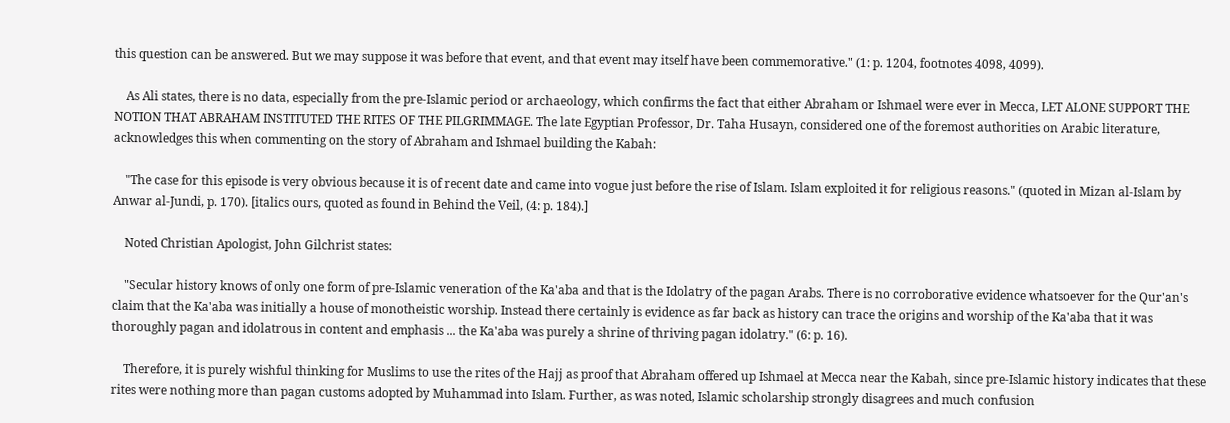this question can be answered. But we may suppose it was before that event, and that event may itself have been commemorative." (1: p. 1204, footnotes 4098, 4099).

    As Ali states, there is no data, especially from the pre-Islamic period or archaeology, which confirms the fact that either Abraham or Ishmael were ever in Mecca, LET ALONE SUPPORT THE NOTION THAT ABRAHAM INSTITUTED THE RITES OF THE PILGRIMMAGE. The late Egyptian Professor, Dr. Taha Husayn, considered one of the foremost authorities on Arabic literature, acknowledges this when commenting on the story of Abraham and Ishmael building the Kabah:

    "The case for this episode is very obvious because it is of recent date and came into vogue just before the rise of Islam. Islam exploited it for religious reasons." (quoted in Mizan al-Islam by Anwar al-Jundi, p. 170). [italics ours, quoted as found in Behind the Veil, (4: p. 184).]

    Noted Christian Apologist, John Gilchrist states:

    "Secular history knows of only one form of pre-Islamic veneration of the Ka'aba and that is the Idolatry of the pagan Arabs. There is no corroborative evidence whatsoever for the Qur'an's claim that the Ka'aba was initially a house of monotheistic worship. Instead there certainly is evidence as far back as history can trace the origins and worship of the Ka'aba that it was thoroughly pagan and idolatrous in content and emphasis ... the Ka'aba was purely a shrine of thriving pagan idolatry." (6: p. 16).

    Therefore, it is purely wishful thinking for Muslims to use the rites of the Hajj as proof that Abraham offered up Ishmael at Mecca near the Kabah, since pre-Islamic history indicates that these rites were nothing more than pagan customs adopted by Muhammad into Islam. Further, as was noted, Islamic scholarship strongly disagrees and much confusion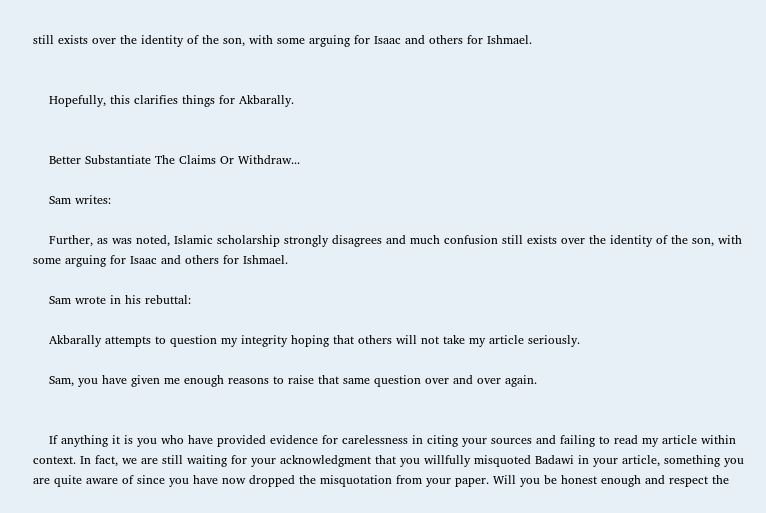still exists over the identity of the son, with some arguing for Isaac and others for Ishmael.


    Hopefully, this clarifies things for Akbarally.


    Better Substantiate The Claims Or Withdraw...

    Sam writes:

    Further, as was noted, Islamic scholarship strongly disagrees and much confusion still exists over the identity of the son, with some arguing for Isaac and others for Ishmael.

    Sam wrote in his rebuttal:

    Akbarally attempts to question my integrity hoping that others will not take my article seriously.

    Sam, you have given me enough reasons to raise that same question over and over again.


    If anything it is you who have provided evidence for carelessness in citing your sources and failing to read my article within context. In fact, we are still waiting for your acknowledgment that you willfully misquoted Badawi in your article, something you are quite aware of since you have now dropped the misquotation from your paper. Will you be honest enough and respect the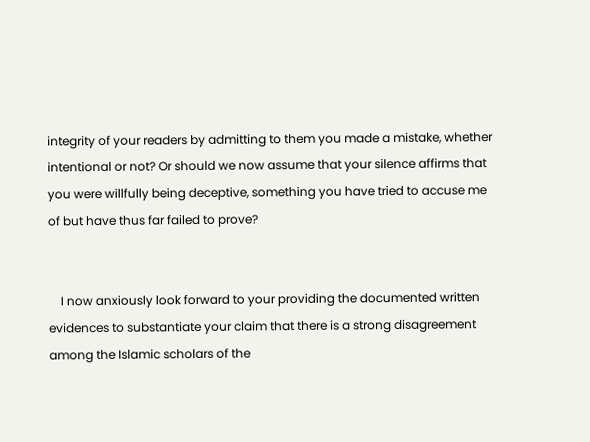integrity of your readers by admitting to them you made a mistake, whether intentional or not? Or should we now assume that your silence affirms that you were willfully being deceptive, something you have tried to accuse me of but have thus far failed to prove?


    I now anxiously look forward to your providing the documented written evidences to substantiate your claim that there is a strong disagreement among the Islamic scholars of the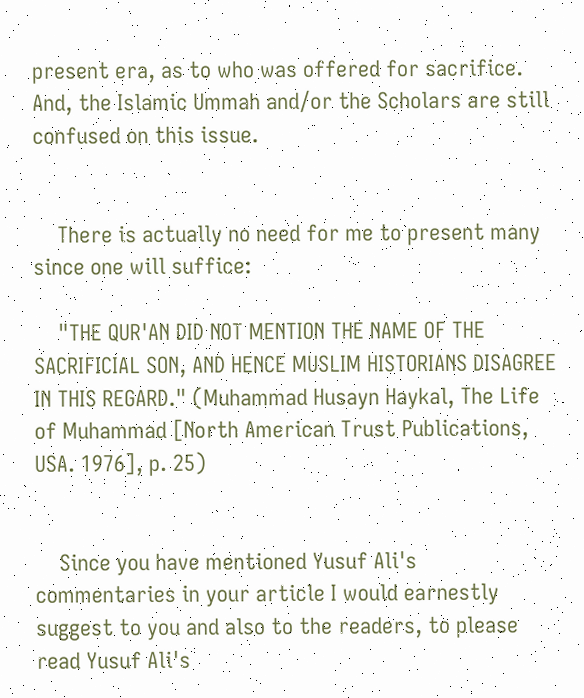present era, as to who was offered for sacrifice. And, the Islamic Ummah and/or the Scholars are still confused on this issue.


    There is actually no need for me to present many since one will suffice:

    "THE QUR'AN DID NOT MENTION THE NAME OF THE SACRIFICIAL SON, AND HENCE MUSLIM HISTORIANS DISAGREE IN THIS REGARD." (Muhammad Husayn Haykal, The Life of Muhammad [North American Trust Publications, USA. 1976], p. 25)


    Since you have mentioned Yusuf Ali's commentaries in your article I would earnestly suggest to you and also to the readers, to please read Yusuf Ali's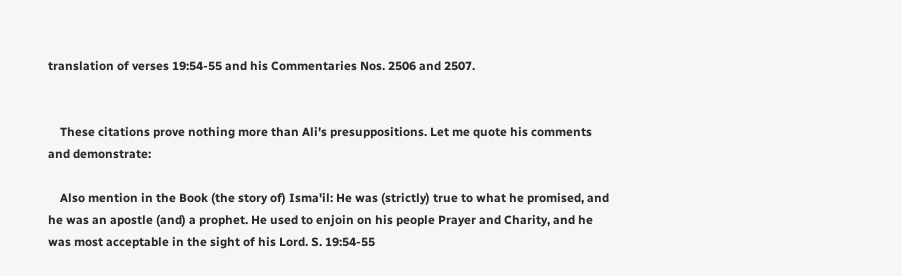translation of verses 19:54-55 and his Commentaries Nos. 2506 and 2507.


    These citations prove nothing more than Ali's presuppositions. Let me quote his comments and demonstrate:

    Also mention in the Book (the story of) Isma'il: He was (strictly) true to what he promised, and he was an apostle (and) a prophet. He used to enjoin on his people Prayer and Charity, and he was most acceptable in the sight of his Lord. S. 19:54-55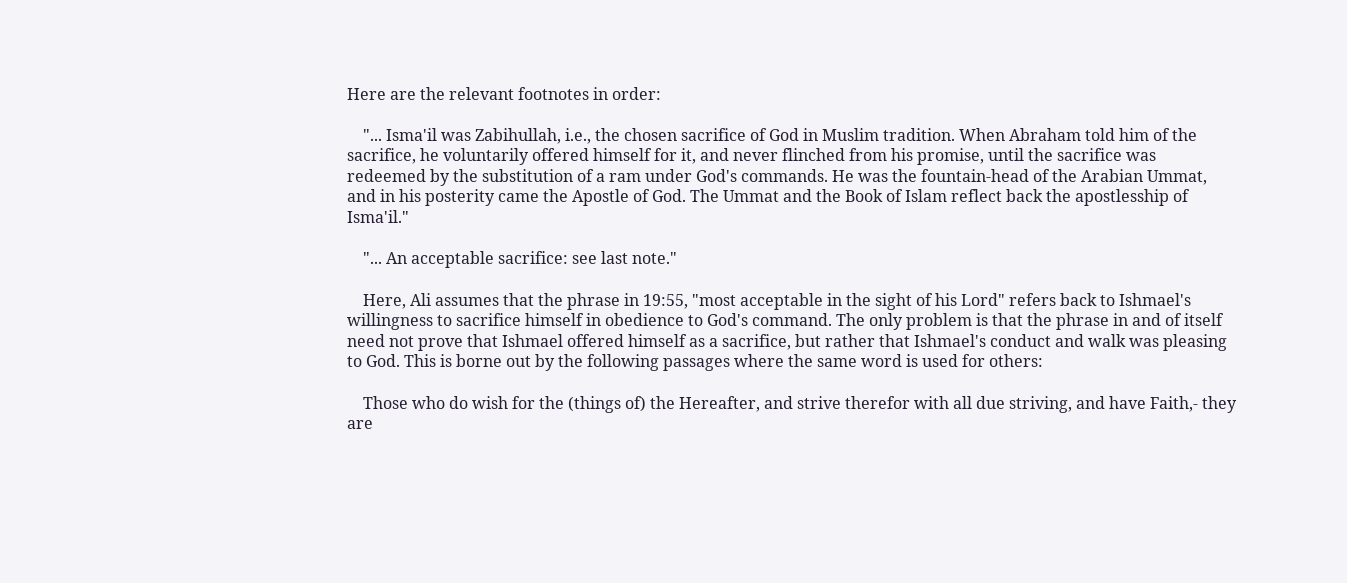Here are the relevant footnotes in order:

    "... Isma'il was Zabihullah, i.e., the chosen sacrifice of God in Muslim tradition. When Abraham told him of the sacrifice, he voluntarily offered himself for it, and never flinched from his promise, until the sacrifice was redeemed by the substitution of a ram under God's commands. He was the fountain-head of the Arabian Ummat, and in his posterity came the Apostle of God. The Ummat and the Book of Islam reflect back the apostlesship of Isma'il."

    "... An acceptable sacrifice: see last note."

    Here, Ali assumes that the phrase in 19:55, "most acceptable in the sight of his Lord" refers back to Ishmael's willingness to sacrifice himself in obedience to God's command. The only problem is that the phrase in and of itself need not prove that Ishmael offered himself as a sacrifice, but rather that Ishmael's conduct and walk was pleasing to God. This is borne out by the following passages where the same word is used for others:

    Those who do wish for the (things of) the Hereafter, and strive therefor with all due striving, and have Faith,- they are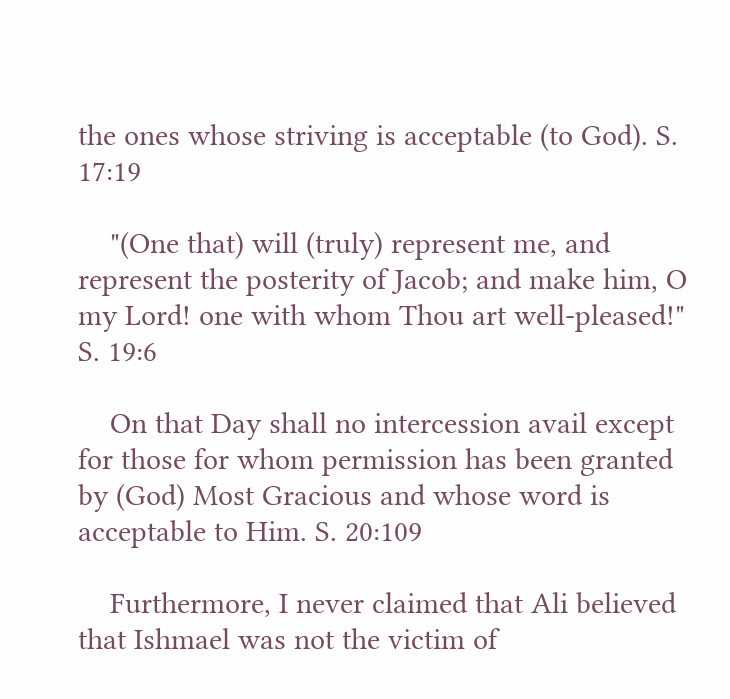the ones whose striving is acceptable (to God). S. 17:19

    "(One that) will (truly) represent me, and represent the posterity of Jacob; and make him, O my Lord! one with whom Thou art well-pleased!" S. 19:6

    On that Day shall no intercession avail except for those for whom permission has been granted by (God) Most Gracious and whose word is acceptable to Him. S. 20:109

    Furthermore, I never claimed that Ali believed that Ishmael was not the victim of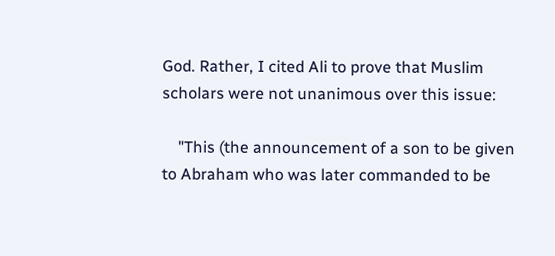God. Rather, I cited Ali to prove that Muslim scholars were not unanimous over this issue:

    "This (the announcement of a son to be given to Abraham who was later commanded to be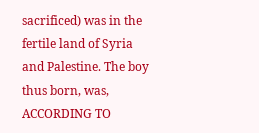sacrificed) was in the fertile land of Syria and Palestine. The boy thus born, was, ACCORDING TO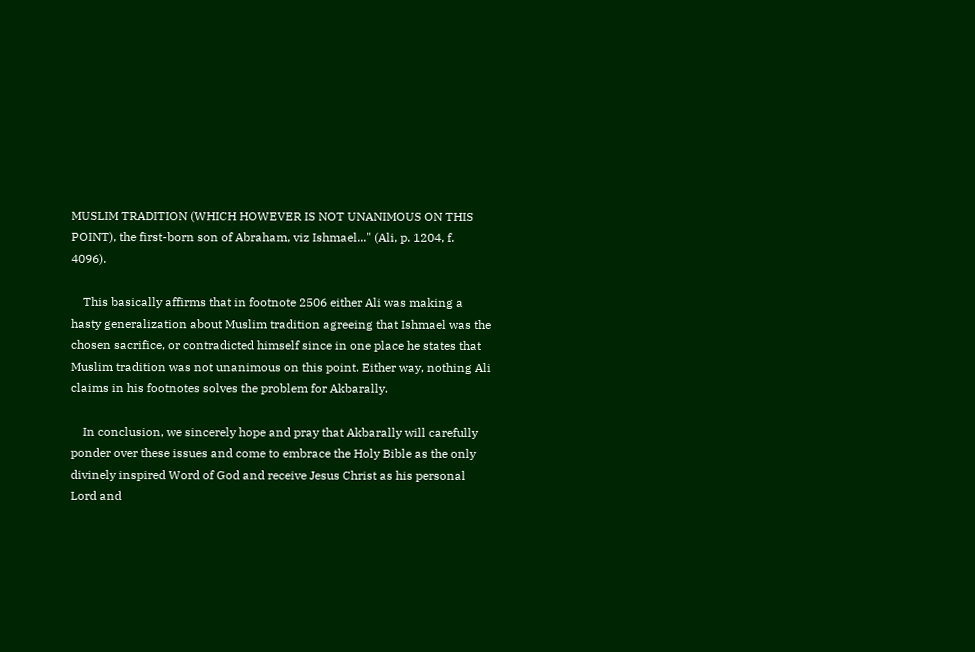MUSLIM TRADITION (WHICH HOWEVER IS NOT UNANIMOUS ON THIS POINT), the first-born son of Abraham, viz Ishmael..." (Ali, p. 1204, f. 4096).

    This basically affirms that in footnote 2506 either Ali was making a hasty generalization about Muslim tradition agreeing that Ishmael was the chosen sacrifice, or contradicted himself since in one place he states that Muslim tradition was not unanimous on this point. Either way, nothing Ali claims in his footnotes solves the problem for Akbarally.

    In conclusion, we sincerely hope and pray that Akbarally will carefully ponder over these issues and come to embrace the Holy Bible as the only divinely inspired Word of God and receive Jesus Christ as his personal Lord and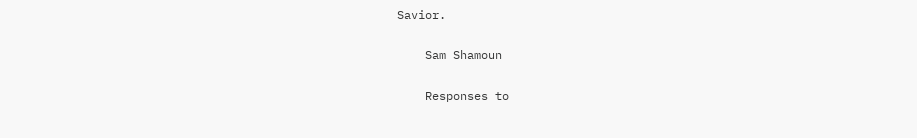Savior.

    Sam Shamoun

    Responses to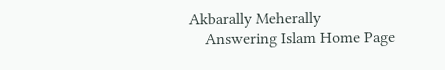Akbarally Meherally
    Answering Islam Home Page